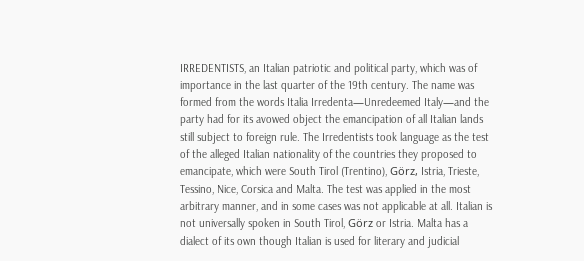IRREDENTISTS, an Italian patriotic and political party, which was of importance in the last quarter of the 19th century. The name was formed from the words Italia Irredenta—Unredeemed Italy—and the party had for its avowed object the emancipation of all Italian lands still subject to foreign rule. The Irredentists took language as the test of the alleged Italian nationality of the countries they proposed to emancipate, which were South Tirol (Trentino), Görz, Istria, Trieste, Tessino, Nice, Corsica and Malta. The test was applied in the most arbitrary manner, and in some cases was not applicable at all. Italian is not universally spoken in South Tirol, Görz or Istria. Malta has a dialect of its own though Italian is used for literary and judicial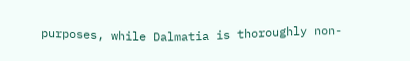purposes, while Dalmatia is thoroughly non-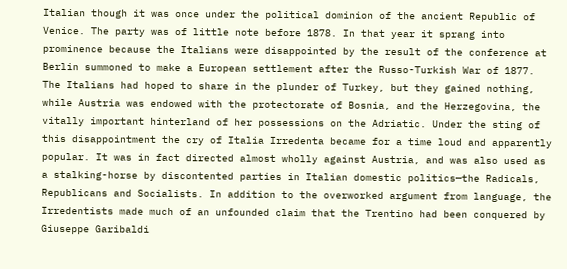Italian though it was once under the political dominion of the ancient Republic of Venice. The party was of little note before 1878. In that year it sprang into prominence because the Italians were disappointed by the result of the conference at Berlin summoned to make a European settlement after the Russo-Turkish War of 1877. The Italians had hoped to share in the plunder of Turkey, but they gained nothing, while Austria was endowed with the protectorate of Bosnia, and the Herzegovina, the vitally important hinterland of her possessions on the Adriatic. Under the sting of this disappointment the cry of Italia Irredenta became for a time loud and apparently popular. It was in fact directed almost wholly against Austria, and was also used as a stalking-horse by discontented parties in Italian domestic politics—the Radicals, Republicans and Socialists. In addition to the overworked argument from language, the Irredentists made much of an unfounded claim that the Trentino had been conquered by Giuseppe Garibaldi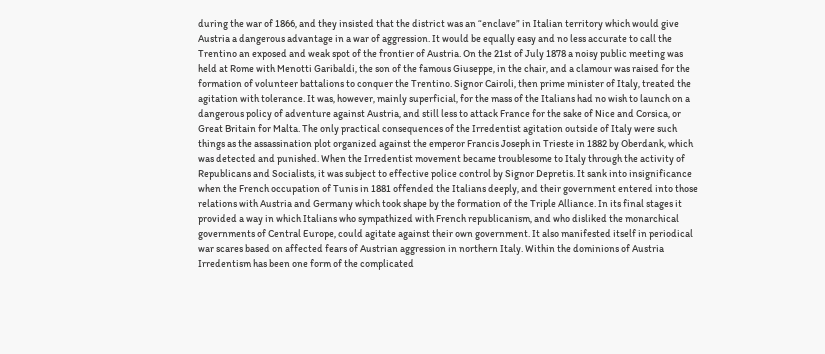during the war of 1866, and they insisted that the district was an “enclave” in Italian territory which would give Austria a dangerous advantage in a war of aggression. It would be equally easy and no less accurate to call the Trentino an exposed and weak spot of the frontier of Austria. On the 21st of July 1878 a noisy public meeting was held at Rome with Menotti Garibaldi, the son of the famous Giuseppe, in the chair, and a clamour was raised for the formation of volunteer battalions to conquer the Trentino. Signor Cairoli, then prime minister of Italy, treated the agitation with tolerance. It was, however, mainly superficial, for the mass of the Italians had no wish to launch on a dangerous policy of adventure against Austria, and still less to attack France for the sake of Nice and Corsica, or Great Britain for Malta. The only practical consequences of the Irredentist agitation outside of Italy were such things as the assassination plot organized against the emperor Francis Joseph in Trieste in 1882 by Oberdank, which was detected and punished. When the Irredentist movement became troublesome to Italy through the activity of Republicans and Socialists, it was subject to effective police control by Signor Depretis. It sank into insignificance when the French occupation of Tunis in 1881 offended the Italians deeply, and their government entered into those relations with Austria and Germany which took shape by the formation of the Triple Alliance. In its final stages it provided a way in which Italians who sympathized with French republicanism, and who disliked the monarchical governments of Central Europe, could agitate against their own government. It also manifested itself in periodical war scares based on affected fears of Austrian aggression in northern Italy. Within the dominions of Austria Irredentism has been one form of the complicated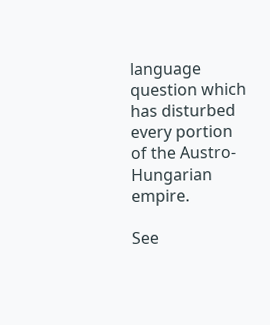language question which has disturbed every portion of the Austro-Hungarian empire.

See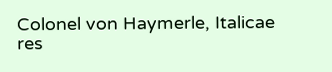Colonel von Haymerle, Italicae res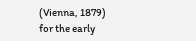(Vienna, 1879) for the early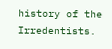history of the Irredentists.